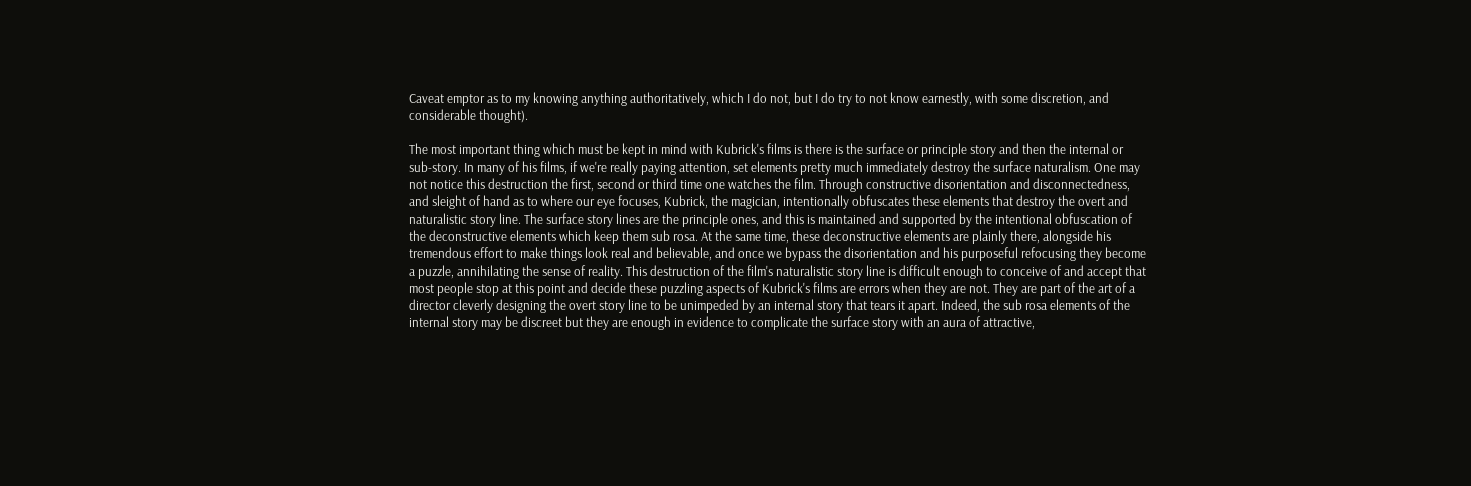Caveat emptor as to my knowing anything authoritatively, which I do not, but I do try to not know earnestly, with some discretion, and considerable thought).

The most important thing which must be kept in mind with Kubrick's films is there is the surface or principle story and then the internal or sub-story. In many of his films, if we're really paying attention, set elements pretty much immediately destroy the surface naturalism. One may not notice this destruction the first, second or third time one watches the film. Through constructive disorientation and disconnectedness, and sleight of hand as to where our eye focuses, Kubrick, the magician, intentionally obfuscates these elements that destroy the overt and naturalistic story line. The surface story lines are the principle ones, and this is maintained and supported by the intentional obfuscation of the deconstructive elements which keep them sub rosa. At the same time, these deconstructive elements are plainly there, alongside his tremendous effort to make things look real and believable, and once we bypass the disorientation and his purposeful refocusing they become a puzzle, annihilating the sense of reality. This destruction of the film's naturalistic story line is difficult enough to conceive of and accept that most people stop at this point and decide these puzzling aspects of Kubrick's films are errors when they are not. They are part of the art of a director cleverly designing the overt story line to be unimpeded by an internal story that tears it apart. Indeed, the sub rosa elements of the internal story may be discreet but they are enough in evidence to complicate the surface story with an aura of attractive,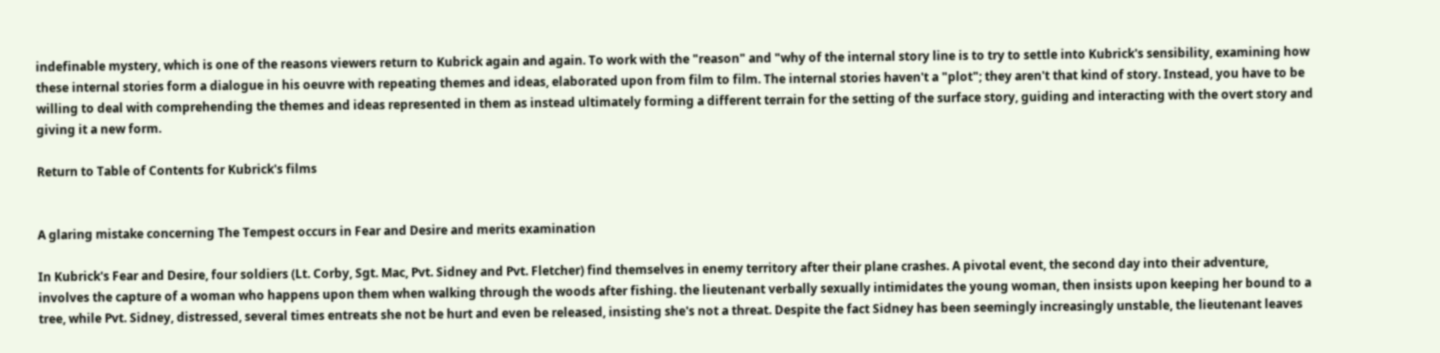indefinable mystery, which is one of the reasons viewers return to Kubrick again and again. To work with the "reason" and "why of the internal story line is to try to settle into Kubrick's sensibility, examining how these internal stories form a dialogue in his oeuvre with repeating themes and ideas, elaborated upon from film to film. The internal stories haven't a "plot"; they aren't that kind of story. Instead, you have to be willing to deal with comprehending the themes and ideas represented in them as instead ultimately forming a different terrain for the setting of the surface story, guiding and interacting with the overt story and giving it a new form.

Return to Table of Contents for Kubrick's films


A glaring mistake concerning The Tempest occurs in Fear and Desire and merits examination

In Kubrick's Fear and Desire, four soldiers (Lt. Corby, Sgt. Mac, Pvt. Sidney and Pvt. Fletcher) find themselves in enemy territory after their plane crashes. A pivotal event, the second day into their adventure, involves the capture of a woman who happens upon them when walking through the woods after fishing. the lieutenant verbally sexually intimidates the young woman, then insists upon keeping her bound to a tree, while Pvt. Sidney, distressed, several times entreats she not be hurt and even be released, insisting she's not a threat. Despite the fact Sidney has been seemingly increasingly unstable, the lieutenant leaves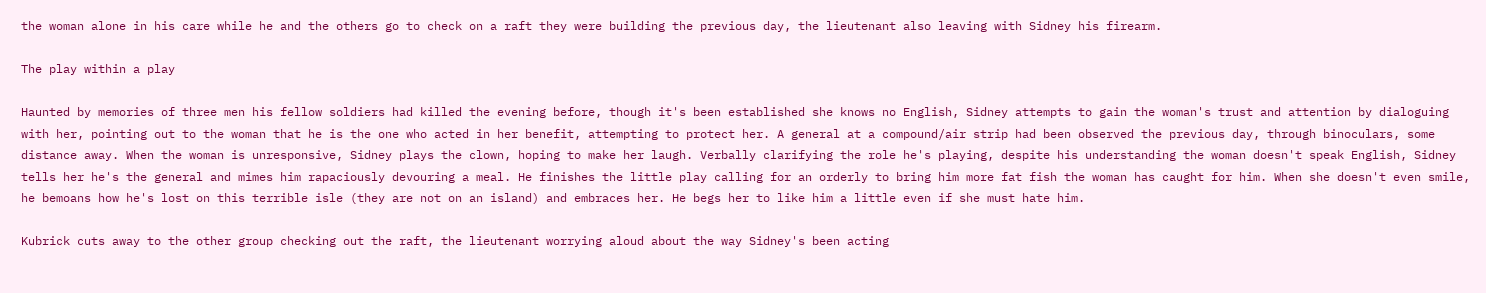the woman alone in his care while he and the others go to check on a raft they were building the previous day, the lieutenant also leaving with Sidney his firearm.

The play within a play

Haunted by memories of three men his fellow soldiers had killed the evening before, though it's been established she knows no English, Sidney attempts to gain the woman's trust and attention by dialoguing with her, pointing out to the woman that he is the one who acted in her benefit, attempting to protect her. A general at a compound/air strip had been observed the previous day, through binoculars, some distance away. When the woman is unresponsive, Sidney plays the clown, hoping to make her laugh. Verbally clarifying the role he's playing, despite his understanding the woman doesn't speak English, Sidney tells her he's the general and mimes him rapaciously devouring a meal. He finishes the little play calling for an orderly to bring him more fat fish the woman has caught for him. When she doesn't even smile, he bemoans how he's lost on this terrible isle (they are not on an island) and embraces her. He begs her to like him a little even if she must hate him.

Kubrick cuts away to the other group checking out the raft, the lieutenant worrying aloud about the way Sidney's been acting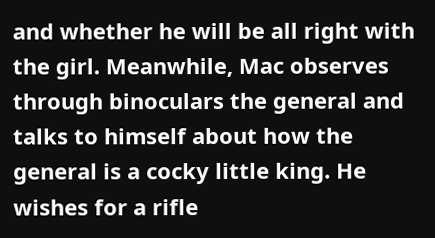and whether he will be all right with the girl. Meanwhile, Mac observes through binoculars the general and talks to himself about how the general is a cocky little king. He wishes for a rifle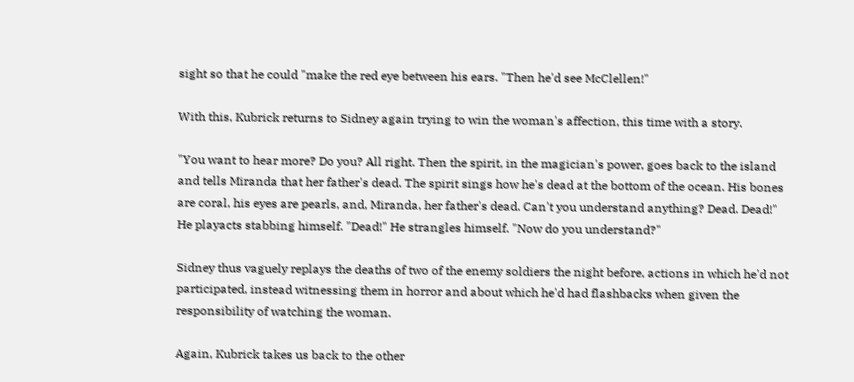sight so that he could "make the red eye between his ears. "Then he'd see McClellen!"

With this, Kubrick returns to Sidney again trying to win the woman's affection, this time with a story.

"You want to hear more? Do you? All right. Then the spirit, in the magician's power, goes back to the island and tells Miranda that her father's dead. The spirit sings how he's dead at the bottom of the ocean. His bones are coral, his eyes are pearls, and, Miranda, her father's dead. Can't you understand anything? Dead. Dead!" He playacts stabbing himself. "Dead!" He strangles himself. "Now do you understand?"

Sidney thus vaguely replays the deaths of two of the enemy soldiers the night before, actions in which he'd not participated, instead witnessing them in horror and about which he'd had flashbacks when given the responsibility of watching the woman.

Again, Kubrick takes us back to the other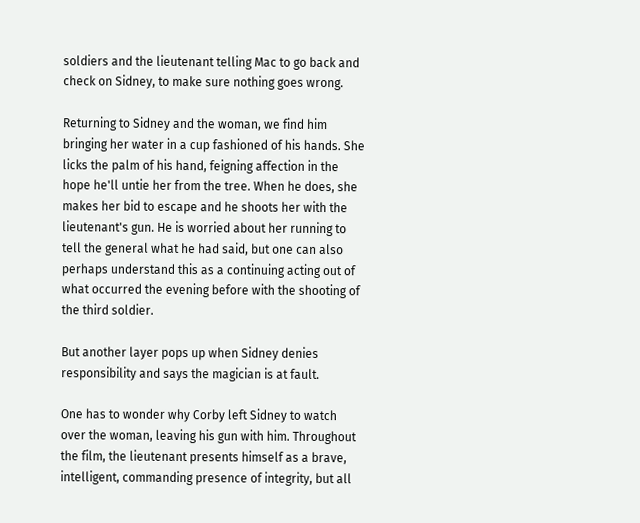soldiers and the lieutenant telling Mac to go back and check on Sidney, to make sure nothing goes wrong.

Returning to Sidney and the woman, we find him bringing her water in a cup fashioned of his hands. She licks the palm of his hand, feigning affection in the hope he'll untie her from the tree. When he does, she makes her bid to escape and he shoots her with the lieutenant's gun. He is worried about her running to tell the general what he had said, but one can also perhaps understand this as a continuing acting out of what occurred the evening before with the shooting of the third soldier.

But another layer pops up when Sidney denies responsibility and says the magician is at fault.

One has to wonder why Corby left Sidney to watch over the woman, leaving his gun with him. Throughout the film, the lieutenant presents himself as a brave, intelligent, commanding presence of integrity, but all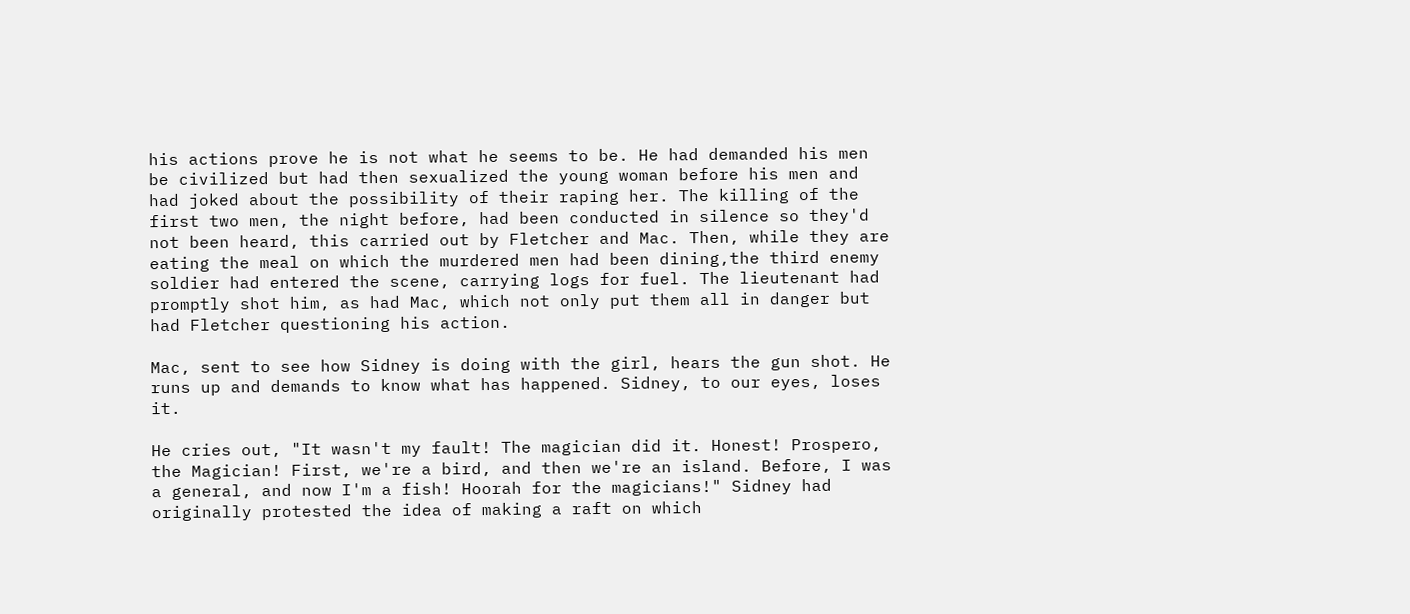his actions prove he is not what he seems to be. He had demanded his men be civilized but had then sexualized the young woman before his men and had joked about the possibility of their raping her. The killing of the first two men, the night before, had been conducted in silence so they'd not been heard, this carried out by Fletcher and Mac. Then, while they are eating the meal on which the murdered men had been dining,the third enemy soldier had entered the scene, carrying logs for fuel. The lieutenant had promptly shot him, as had Mac, which not only put them all in danger but had Fletcher questioning his action.

Mac, sent to see how Sidney is doing with the girl, hears the gun shot. He runs up and demands to know what has happened. Sidney, to our eyes, loses it.

He cries out, "It wasn't my fault! The magician did it. Honest! Prospero, the Magician! First, we're a bird, and then we're an island. Before, I was a general, and now I'm a fish! Hoorah for the magicians!" Sidney had originally protested the idea of making a raft on which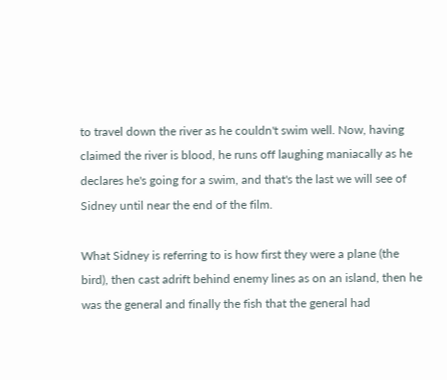to travel down the river as he couldn't swim well. Now, having claimed the river is blood, he runs off laughing maniacally as he declares he's going for a swim, and that's the last we will see of Sidney until near the end of the film.

What Sidney is referring to is how first they were a plane (the bird), then cast adrift behind enemy lines as on an island, then he was the general and finally the fish that the general had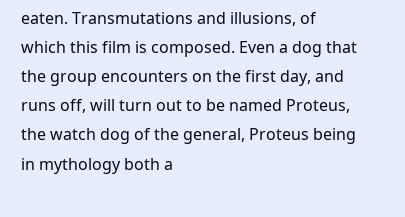eaten. Transmutations and illusions, of which this film is composed. Even a dog that the group encounters on the first day, and runs off, will turn out to be named Proteus, the watch dog of the general, Proteus being in mythology both a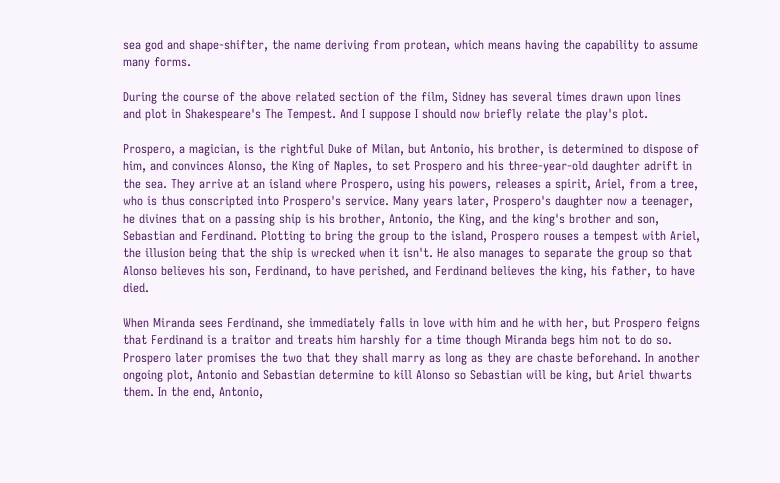sea god and shape-shifter, the name deriving from protean, which means having the capability to assume many forms.

During the course of the above related section of the film, Sidney has several times drawn upon lines and plot in Shakespeare's The Tempest. And I suppose I should now briefly relate the play's plot.

Prospero, a magician, is the rightful Duke of Milan, but Antonio, his brother, is determined to dispose of him, and convinces Alonso, the King of Naples, to set Prospero and his three-year-old daughter adrift in the sea. They arrive at an island where Prospero, using his powers, releases a spirit, Ariel, from a tree, who is thus conscripted into Prospero's service. Many years later, Prospero's daughter now a teenager, he divines that on a passing ship is his brother, Antonio, the King, and the king's brother and son, Sebastian and Ferdinand. Plotting to bring the group to the island, Prospero rouses a tempest with Ariel, the illusion being that the ship is wrecked when it isn't. He also manages to separate the group so that Alonso believes his son, Ferdinand, to have perished, and Ferdinand believes the king, his father, to have died.

When Miranda sees Ferdinand, she immediately falls in love with him and he with her, but Prospero feigns that Ferdinand is a traitor and treats him harshly for a time though Miranda begs him not to do so. Prospero later promises the two that they shall marry as long as they are chaste beforehand. In another ongoing plot, Antonio and Sebastian determine to kill Alonso so Sebastian will be king, but Ariel thwarts them. In the end, Antonio,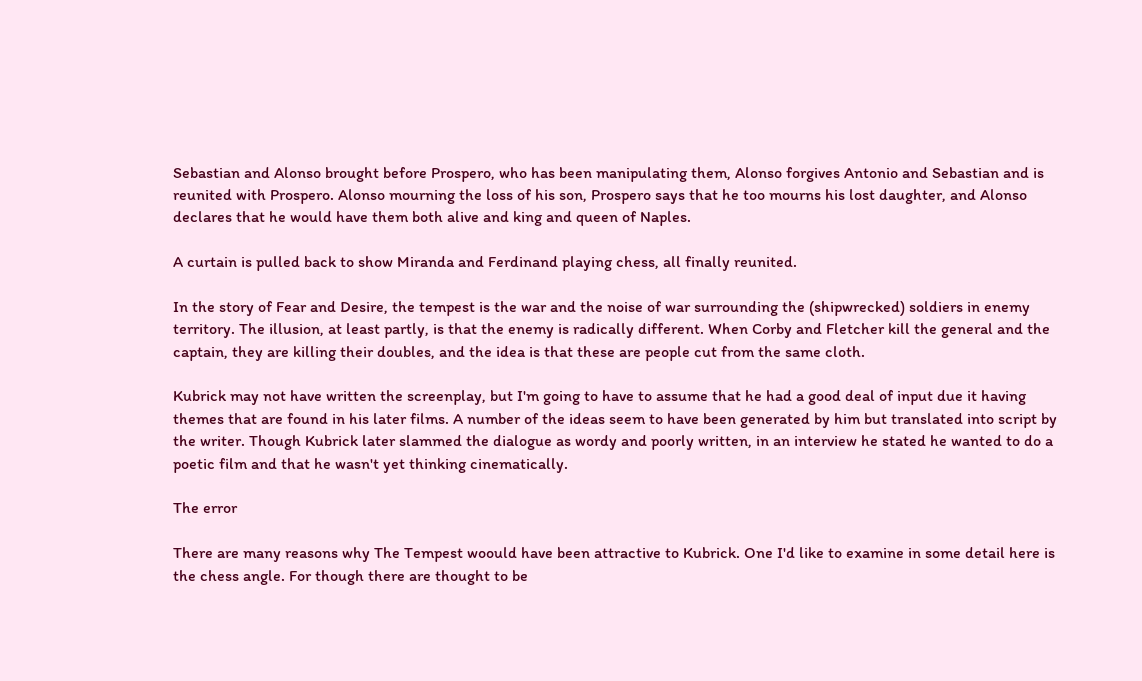Sebastian and Alonso brought before Prospero, who has been manipulating them, Alonso forgives Antonio and Sebastian and is reunited with Prospero. Alonso mourning the loss of his son, Prospero says that he too mourns his lost daughter, and Alonso declares that he would have them both alive and king and queen of Naples.

A curtain is pulled back to show Miranda and Ferdinand playing chess, all finally reunited.

In the story of Fear and Desire, the tempest is the war and the noise of war surrounding the (shipwrecked) soldiers in enemy territory. The illusion, at least partly, is that the enemy is radically different. When Corby and Fletcher kill the general and the captain, they are killing their doubles, and the idea is that these are people cut from the same cloth.

Kubrick may not have written the screenplay, but I'm going to have to assume that he had a good deal of input due it having themes that are found in his later films. A number of the ideas seem to have been generated by him but translated into script by the writer. Though Kubrick later slammed the dialogue as wordy and poorly written, in an interview he stated he wanted to do a poetic film and that he wasn't yet thinking cinematically.

The error

There are many reasons why The Tempest woould have been attractive to Kubrick. One I'd like to examine in some detail here is the chess angle. For though there are thought to be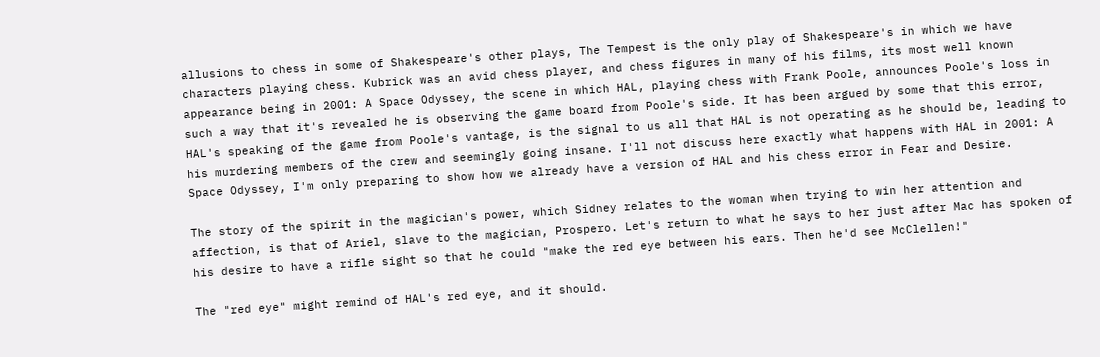allusions to chess in some of Shakespeare's other plays, The Tempest is the only play of Shakespeare's in which we have characters playing chess. Kubrick was an avid chess player, and chess figures in many of his films, its most well known appearance being in 2001: A Space Odyssey, the scene in which HAL, playing chess with Frank Poole, announces Poole's loss in such a way that it's revealed he is observing the game board from Poole's side. It has been argued by some that this error, HAL's speaking of the game from Poole's vantage, is the signal to us all that HAL is not operating as he should be, leading to his murdering members of the crew and seemingly going insane. I'll not discuss here exactly what happens with HAL in 2001: A Space Odyssey, I'm only preparing to show how we already have a version of HAL and his chess error in Fear and Desire.

The story of the spirit in the magician's power, which Sidney relates to the woman when trying to win her attention and affection, is that of Ariel, slave to the magician, Prospero. Let's return to what he says to her just after Mac has spoken of his desire to have a rifle sight so that he could "make the red eye between his ears. Then he'd see McClellen!"

The "red eye" might remind of HAL's red eye, and it should.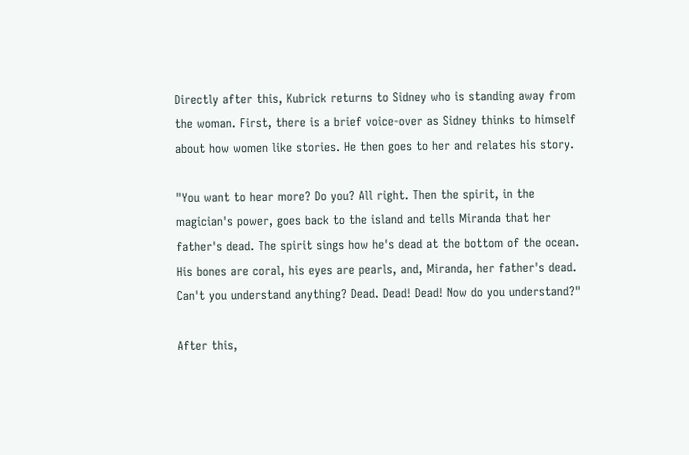Directly after this, Kubrick returns to Sidney who is standing away from the woman. First, there is a brief voice-over as Sidney thinks to himself about how women like stories. He then goes to her and relates his story.

"You want to hear more? Do you? All right. Then the spirit, in the magician's power, goes back to the island and tells Miranda that her father's dead. The spirit sings how he's dead at the bottom of the ocean. His bones are coral, his eyes are pearls, and, Miranda, her father's dead. Can't you understand anything? Dead. Dead! Dead! Now do you understand?"

After this,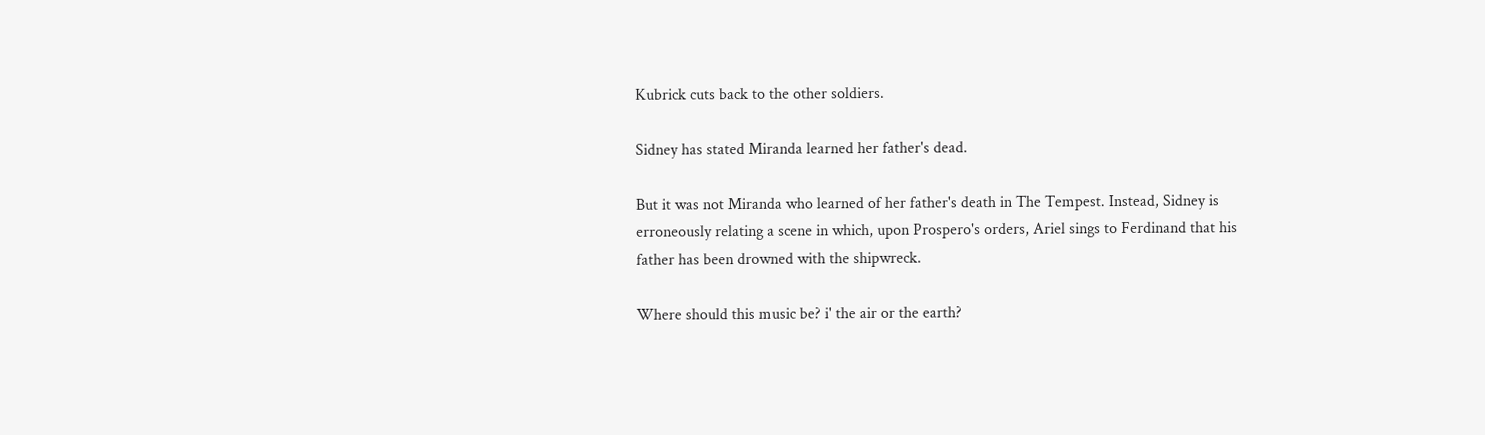Kubrick cuts back to the other soldiers.

Sidney has stated Miranda learned her father's dead.

But it was not Miranda who learned of her father's death in The Tempest. Instead, Sidney is erroneously relating a scene in which, upon Prospero's orders, Ariel sings to Ferdinand that his father has been drowned with the shipwreck.

Where should this music be? i' the air or the earth?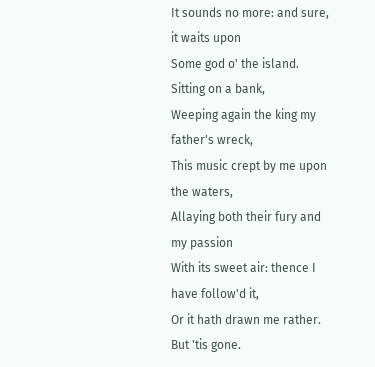It sounds no more: and sure, it waits upon
Some god o' the island. Sitting on a bank,
Weeping again the king my father's wreck,
This music crept by me upon the waters,
Allaying both their fury and my passion
With its sweet air: thence I have follow'd it,
Or it hath drawn me rather. But 'tis gone.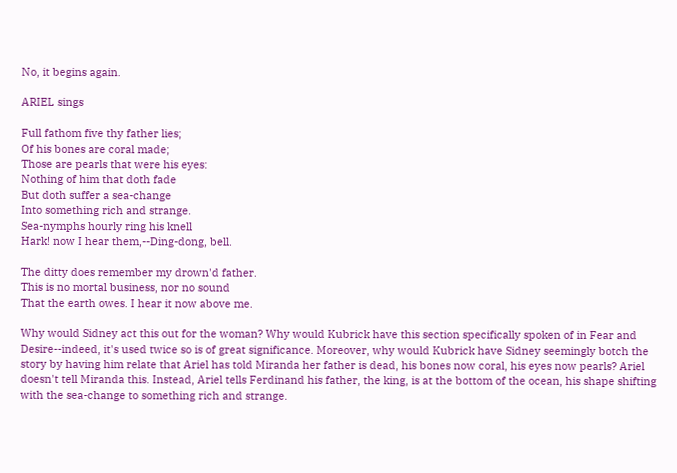No, it begins again.

ARIEL sings

Full fathom five thy father lies;
Of his bones are coral made;
Those are pearls that were his eyes:
Nothing of him that doth fade
But doth suffer a sea-change
Into something rich and strange.
Sea-nymphs hourly ring his knell
Hark! now I hear them,--Ding-dong, bell.

The ditty does remember my drown'd father.
This is no mortal business, nor no sound
That the earth owes. I hear it now above me.

Why would Sidney act this out for the woman? Why would Kubrick have this section specifically spoken of in Fear and Desire--indeed, it's used twice so is of great significance. Moreover, why would Kubrick have Sidney seemingly botch the story by having him relate that Ariel has told Miranda her father is dead, his bones now coral, his eyes now pearls? Ariel doesn't tell Miranda this. Instead, Ariel tells Ferdinand his father, the king, is at the bottom of the ocean, his shape shifting with the sea-change to something rich and strange.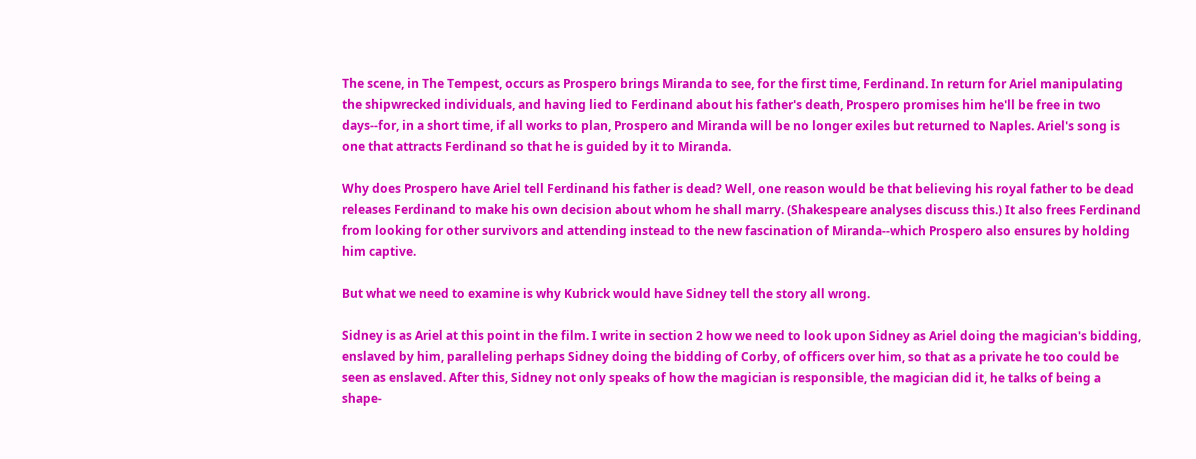The scene, in The Tempest, occurs as Prospero brings Miranda to see, for the first time, Ferdinand. In return for Ariel manipulating the shipwrecked individuals, and having lied to Ferdinand about his father's death, Prospero promises him he'll be free in two days--for, in a short time, if all works to plan, Prospero and Miranda will be no longer exiles but returned to Naples. Ariel's song is one that attracts Ferdinand so that he is guided by it to Miranda.

Why does Prospero have Ariel tell Ferdinand his father is dead? Well, one reason would be that believing his royal father to be dead releases Ferdinand to make his own decision about whom he shall marry. (Shakespeare analyses discuss this.) It also frees Ferdinand from looking for other survivors and attending instead to the new fascination of Miranda--which Prospero also ensures by holding him captive.

But what we need to examine is why Kubrick would have Sidney tell the story all wrong.

Sidney is as Ariel at this point in the film. I write in section 2 how we need to look upon Sidney as Ariel doing the magician's bidding, enslaved by him, paralleling perhaps Sidney doing the bidding of Corby, of officers over him, so that as a private he too could be seen as enslaved. After this, Sidney not only speaks of how the magician is responsible, the magician did it, he talks of being a shape-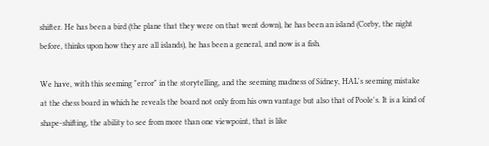shifter. He has been a bird (the plane that they were on that went down), he has been an island (Corby, the night before, thinks upon how they are all islands), he has been a general, and now is a fish.

We have, with this seeming "error" in the storytelling, and the seeming madness of Sidney, HAL's seeming mistake at the chess board in which he reveals the board not only from his own vantage but also that of Poole's. It is a kind of shape-shifting, the ability to see from more than one viewpoint, that is like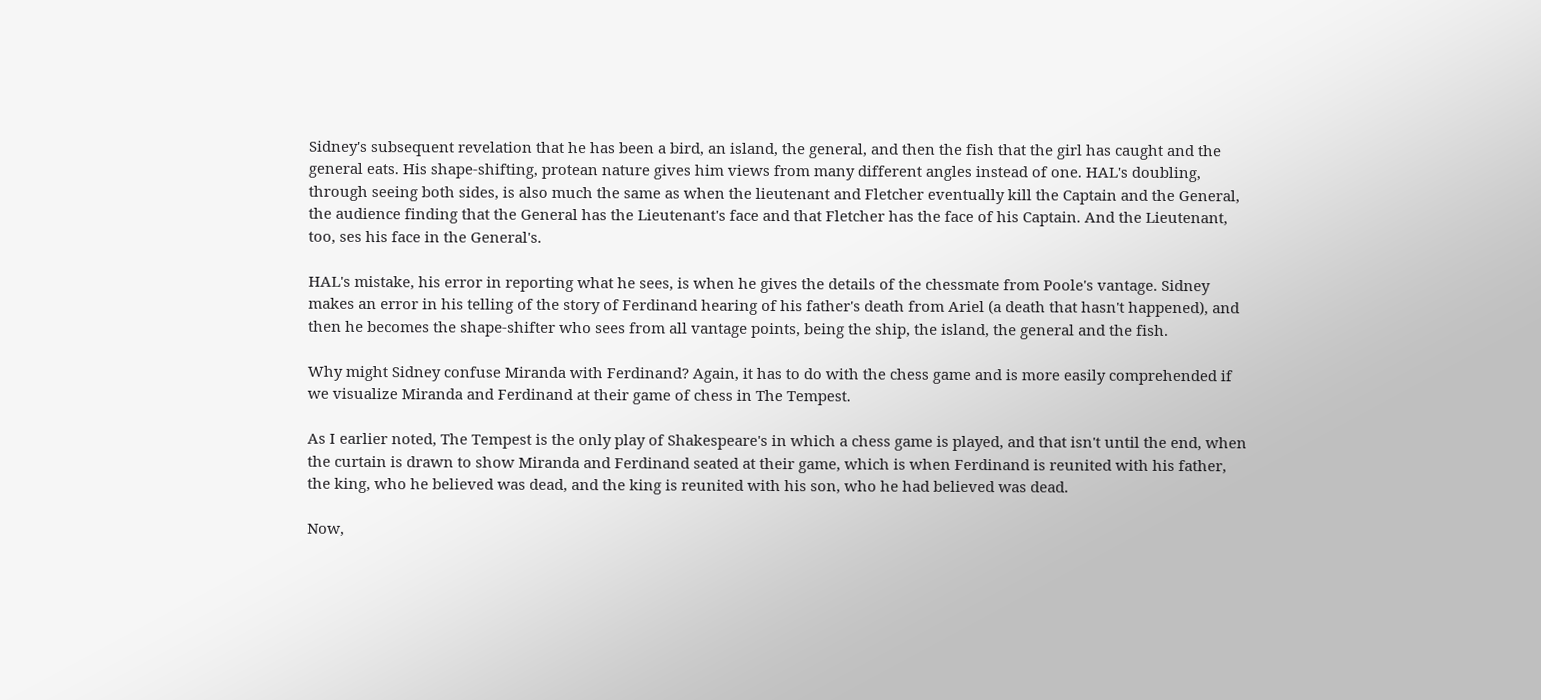Sidney's subsequent revelation that he has been a bird, an island, the general, and then the fish that the girl has caught and the general eats. His shape-shifting, protean nature gives him views from many different angles instead of one. HAL's doubling, through seeing both sides, is also much the same as when the lieutenant and Fletcher eventually kill the Captain and the General, the audience finding that the General has the Lieutenant's face and that Fletcher has the face of his Captain. And the Lieutenant, too, ses his face in the General's.

HAL's mistake, his error in reporting what he sees, is when he gives the details of the chessmate from Poole's vantage. Sidney makes an error in his telling of the story of Ferdinand hearing of his father's death from Ariel (a death that hasn't happened), and then he becomes the shape-shifter who sees from all vantage points, being the ship, the island, the general and the fish.

Why might Sidney confuse Miranda with Ferdinand? Again, it has to do with the chess game and is more easily comprehended if we visualize Miranda and Ferdinand at their game of chess in The Tempest.

As I earlier noted, The Tempest is the only play of Shakespeare's in which a chess game is played, and that isn't until the end, when the curtain is drawn to show Miranda and Ferdinand seated at their game, which is when Ferdinand is reunited with his father, the king, who he believed was dead, and the king is reunited with his son, who he had believed was dead.

Now,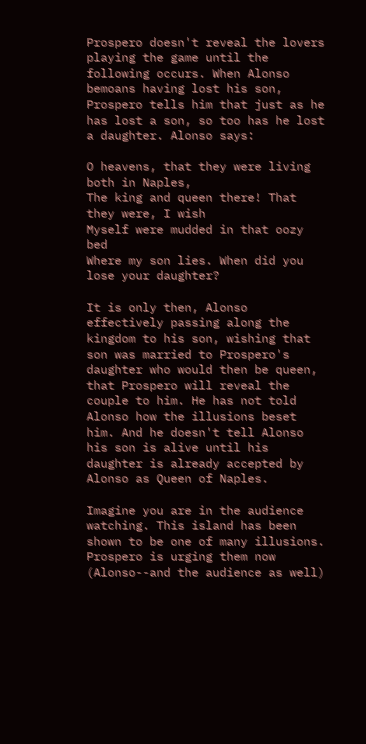Prospero doesn't reveal the lovers playing the game until the following occurs. When Alonso bemoans having lost his son, Prospero tells him that just as he has lost a son, so too has he lost a daughter. Alonso says:

O heavens, that they were living both in Naples,
The king and queen there! That they were, I wish
Myself were mudded in that oozy bed
Where my son lies. When did you lose your daughter?

It is only then, Alonso effectively passing along the kingdom to his son, wishing that son was married to Prospero's daughter who would then be queen, that Prospero will reveal the couple to him. He has not told Alonso how the illusions beset him. And he doesn't tell Alonso his son is alive until his daughter is already accepted by Alonso as Queen of Naples.

Imagine you are in the audience watching. This island has been shown to be one of many illusions. Prospero is urging them now (Alonso--and the audience as well)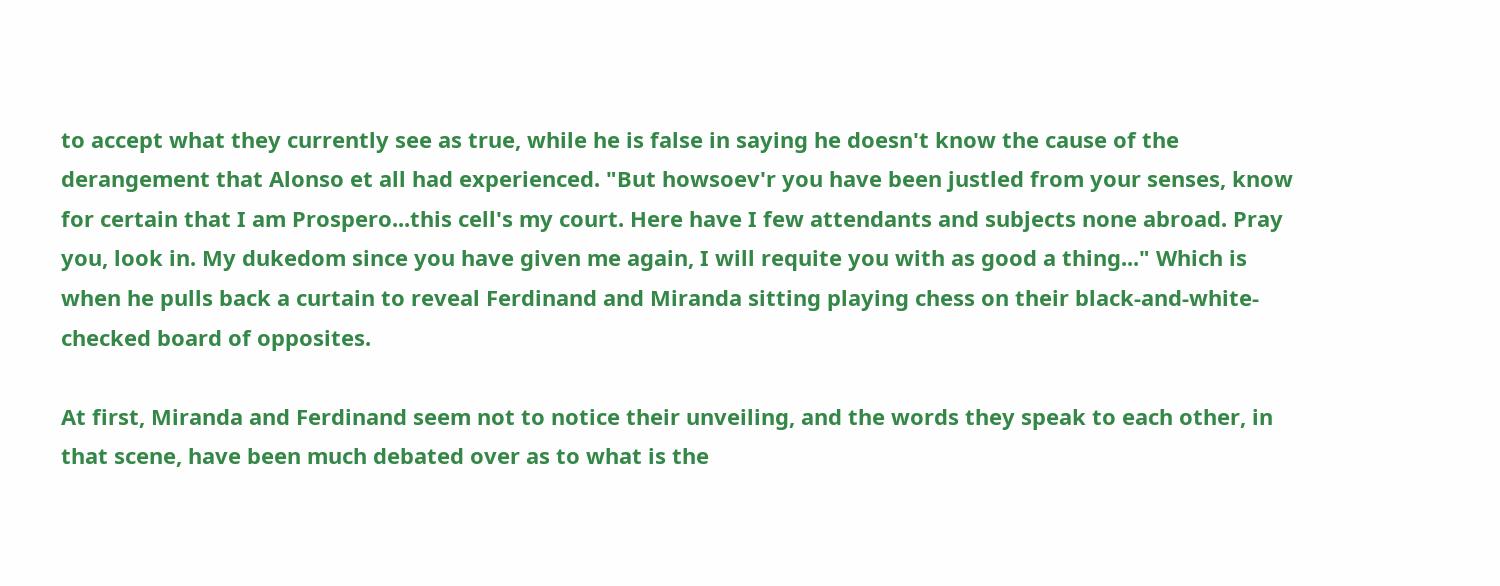to accept what they currently see as true, while he is false in saying he doesn't know the cause of the derangement that Alonso et all had experienced. "But howsoev'r you have been justled from your senses, know for certain that I am Prospero...this cell's my court. Here have I few attendants and subjects none abroad. Pray you, look in. My dukedom since you have given me again, I will requite you with as good a thing..." Which is when he pulls back a curtain to reveal Ferdinand and Miranda sitting playing chess on their black-and-white-checked board of opposites.

At first, Miranda and Ferdinand seem not to notice their unveiling, and the words they speak to each other, in that scene, have been much debated over as to what is the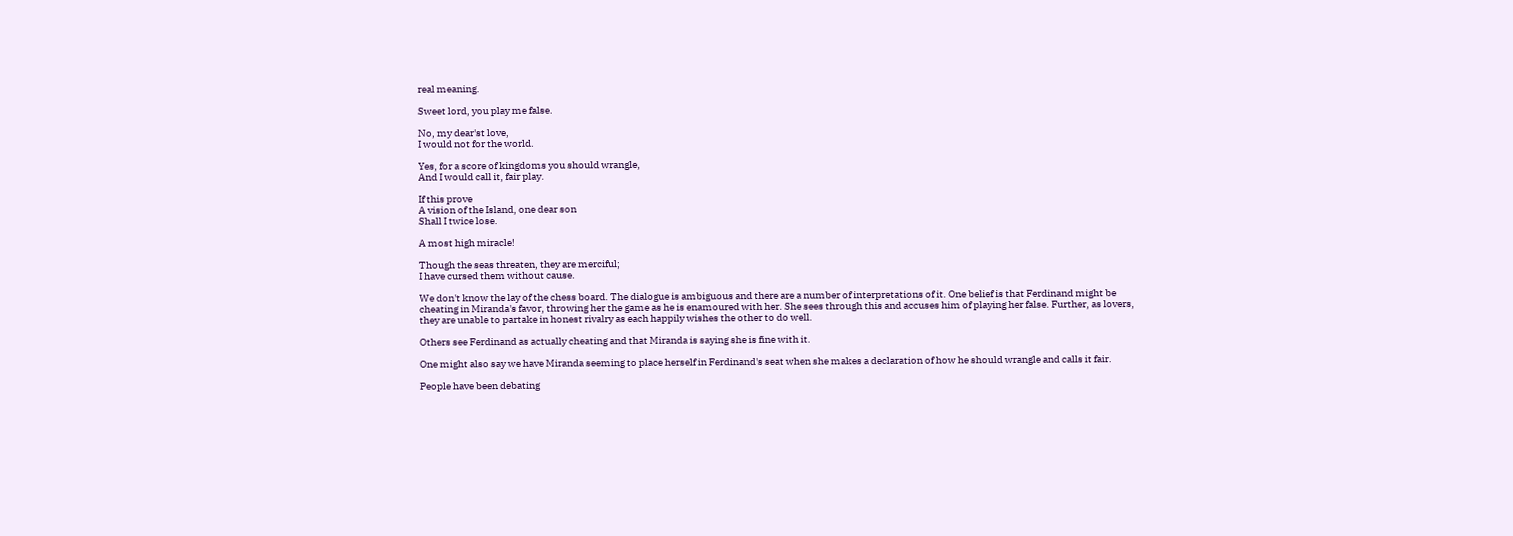real meaning.

Sweet lord, you play me false.

No, my dear'st love,
I would not for the world.

Yes, for a score of kingdoms you should wrangle,
And I would call it, fair play.

If this prove
A vision of the Island, one dear son
Shall I twice lose.

A most high miracle!

Though the seas threaten, they are merciful;
I have cursed them without cause.

We don't know the lay of the chess board. The dialogue is ambiguous and there are a number of interpretations of it. One belief is that Ferdinand might be cheating in Miranda's favor, throwing her the game as he is enamoured with her. She sees through this and accuses him of playing her false. Further, as lovers, they are unable to partake in honest rivalry as each happily wishes the other to do well.

Others see Ferdinand as actually cheating and that Miranda is saying she is fine with it.

One might also say we have Miranda seeming to place herself in Ferdinand's seat when she makes a declaration of how he should wrangle and calls it fair.

People have been debating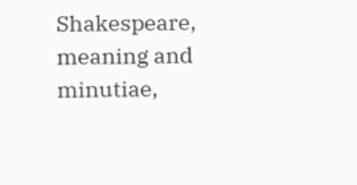Shakespeare, meaning and minutiae,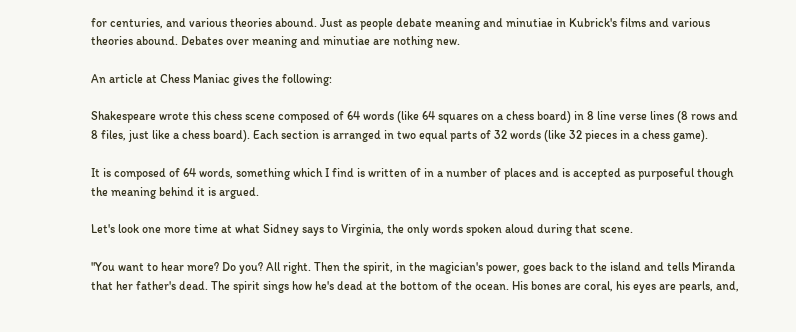for centuries, and various theories abound. Just as people debate meaning and minutiae in Kubrick's films and various theories abound. Debates over meaning and minutiae are nothing new.

An article at Chess Maniac gives the following:

Shakespeare wrote this chess scene composed of 64 words (like 64 squares on a chess board) in 8 line verse lines (8 rows and 8 files, just like a chess board). Each section is arranged in two equal parts of 32 words (like 32 pieces in a chess game).

It is composed of 64 words, something which I find is written of in a number of places and is accepted as purposeful though the meaning behind it is argued.

Let's look one more time at what Sidney says to Virginia, the only words spoken aloud during that scene.

"You want to hear more? Do you? All right. Then the spirit, in the magician's power, goes back to the island and tells Miranda that her father's dead. The spirit sings how he's dead at the bottom of the ocean. His bones are coral, his eyes are pearls, and,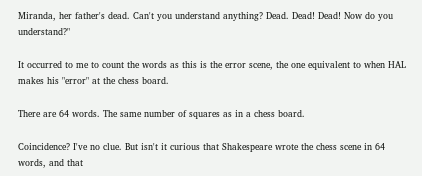Miranda, her father's dead. Can't you understand anything? Dead. Dead! Dead! Now do you understand?"

It occurred to me to count the words as this is the error scene, the one equivalent to when HAL makes his "error" at the chess board.

There are 64 words. The same number of squares as in a chess board.

Coincidence? I've no clue. But isn't it curious that Shakespeare wrote the chess scene in 64 words, and that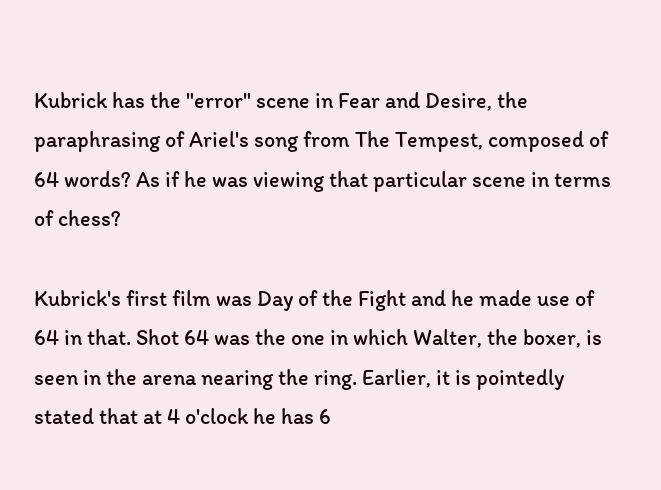Kubrick has the "error" scene in Fear and Desire, the paraphrasing of Ariel's song from The Tempest, composed of 64 words? As if he was viewing that particular scene in terms of chess?

Kubrick's first film was Day of the Fight and he made use of 64 in that. Shot 64 was the one in which Walter, the boxer, is seen in the arena nearing the ring. Earlier, it is pointedly stated that at 4 o'clock he has 6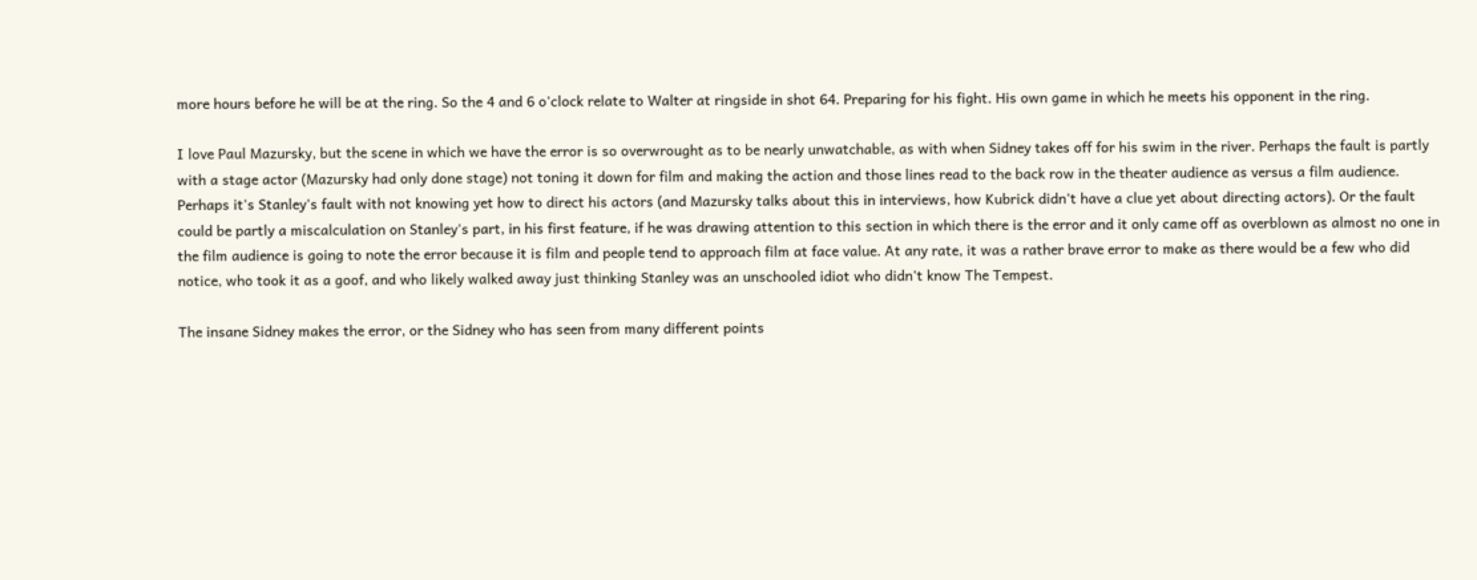more hours before he will be at the ring. So the 4 and 6 o'clock relate to Walter at ringside in shot 64. Preparing for his fight. His own game in which he meets his opponent in the ring.

I love Paul Mazursky, but the scene in which we have the error is so overwrought as to be nearly unwatchable, as with when Sidney takes off for his swim in the river. Perhaps the fault is partly with a stage actor (Mazursky had only done stage) not toning it down for film and making the action and those lines read to the back row in the theater audience as versus a film audience. Perhaps it's Stanley's fault with not knowing yet how to direct his actors (and Mazursky talks about this in interviews, how Kubrick didn't have a clue yet about directing actors). Or the fault could be partly a miscalculation on Stanley's part, in his first feature, if he was drawing attention to this section in which there is the error and it only came off as overblown as almost no one in the film audience is going to note the error because it is film and people tend to approach film at face value. At any rate, it was a rather brave error to make as there would be a few who did notice, who took it as a goof, and who likely walked away just thinking Stanley was an unschooled idiot who didn't know The Tempest.

The insane Sidney makes the error, or the Sidney who has seen from many different points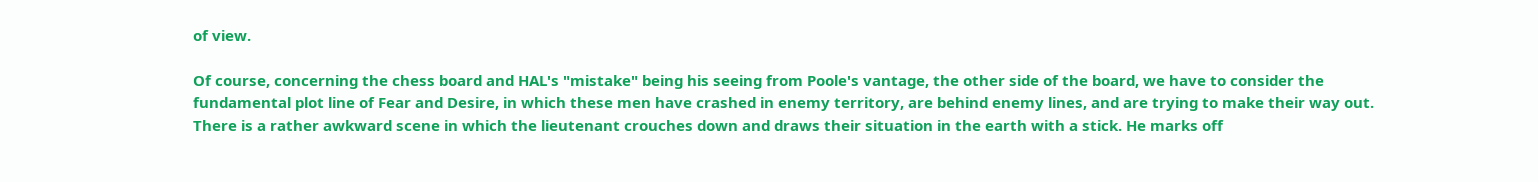of view.

Of course, concerning the chess board and HAL's "mistake" being his seeing from Poole's vantage, the other side of the board, we have to consider the fundamental plot line of Fear and Desire, in which these men have crashed in enemy territory, are behind enemy lines, and are trying to make their way out. There is a rather awkward scene in which the lieutenant crouches down and draws their situation in the earth with a stick. He marks off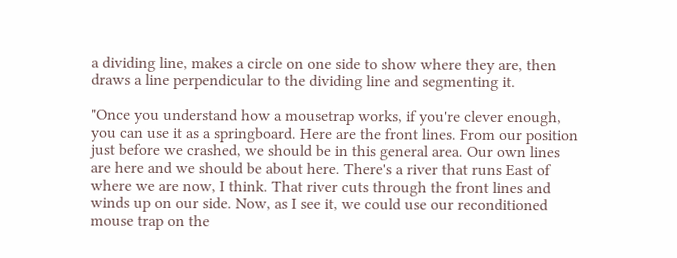a dividing line, makes a circle on one side to show where they are, then draws a line perpendicular to the dividing line and segmenting it.

"Once you understand how a mousetrap works, if you're clever enough, you can use it as a springboard. Here are the front lines. From our position just before we crashed, we should be in this general area. Our own lines are here and we should be about here. There's a river that runs East of where we are now, I think. That river cuts through the front lines and winds up on our side. Now, as I see it, we could use our reconditioned mouse trap on the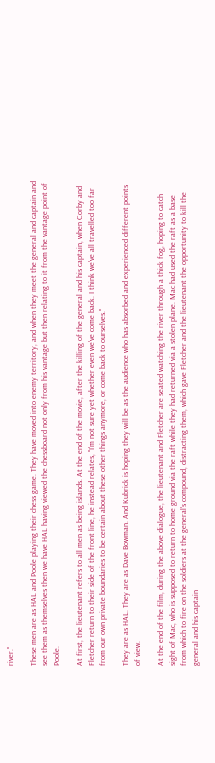river."

These men are as HAL and Poole playing their chess game. They have moved into enemy territory, and when they meet the general and captain and see them as themselves then we have HAL having viewed the chessboard not only from his vantage but then relating to it from the vantage point of Poole.

At first, the lieutenant refers to all men as being islands. At the end of the movie, after the killing of the general and his captain, when Corby and Fletcher return to their side of the front line, he instead relates, "I'm not sure yet whether even we've come back. I think we've all travelled too far from our own private boundaries to be certain about these other things anymore, or come back to ourselves."

They are as HAL. They are as Dave Bowman. And Kubrick is hoping they will be as the audience who has absorbed and experienced different points of view.

At the end of the film, during the above dialogue, the lieutenant and Fletcher are seated watching the river through a thick fog, hoping to catch sight of Mac, who is supposed to return to home ground via the raft while they had returned via a stolen plane. Mac had used the raft as a base from which to fire on the soldiers at the general's compound, distracting them, which gave Fletcher and the lieutenant the opportunity to kill the general and his captain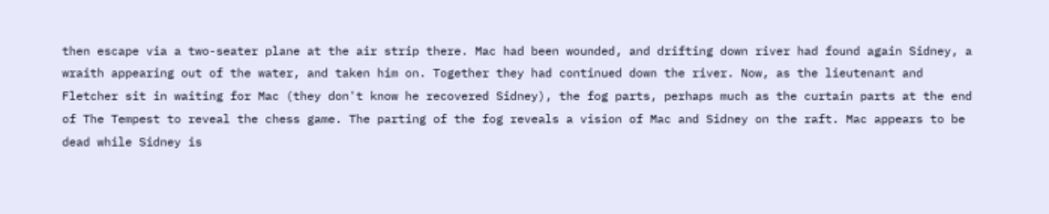then escape via a two-seater plane at the air strip there. Mac had been wounded, and drifting down river had found again Sidney, a wraith appearing out of the water, and taken him on. Together they had continued down the river. Now, as the lieutenant and Fletcher sit in waiting for Mac (they don't know he recovered Sidney), the fog parts, perhaps much as the curtain parts at the end of The Tempest to reveal the chess game. The parting of the fog reveals a vision of Mac and Sidney on the raft. Mac appears to be dead while Sidney is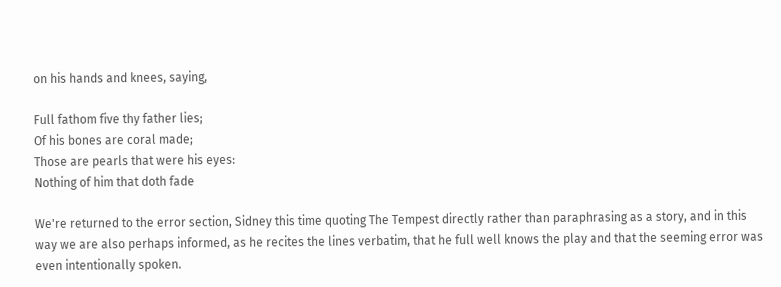on his hands and knees, saying,

Full fathom five thy father lies;
Of his bones are coral made;
Those are pearls that were his eyes:
Nothing of him that doth fade

We're returned to the error section, Sidney this time quoting The Tempest directly rather than paraphrasing as a story, and in this way we are also perhaps informed, as he recites the lines verbatim, that he full well knows the play and that the seeming error was even intentionally spoken.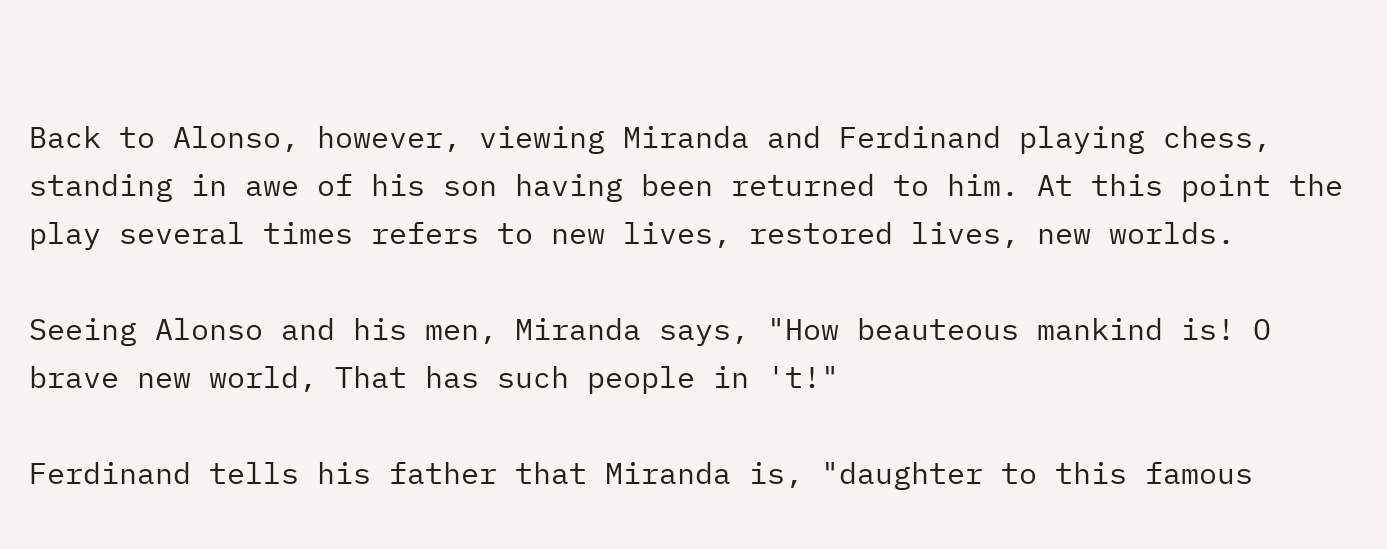Back to Alonso, however, viewing Miranda and Ferdinand playing chess, standing in awe of his son having been returned to him. At this point the play several times refers to new lives, restored lives, new worlds.

Seeing Alonso and his men, Miranda says, "How beauteous mankind is! O brave new world, That has such people in 't!"

Ferdinand tells his father that Miranda is, "daughter to this famous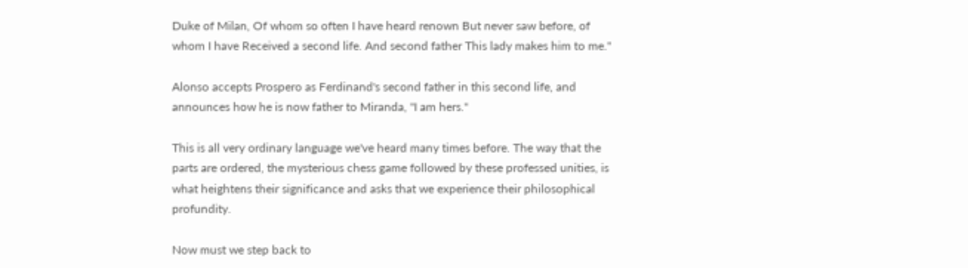Duke of Milan, Of whom so often I have heard renown But never saw before, of whom I have Received a second life. And second father This lady makes him to me."

Alonso accepts Prospero as Ferdinand's second father in this second life, and announces how he is now father to Miranda, "I am hers."

This is all very ordinary language we've heard many times before. The way that the parts are ordered, the mysterious chess game followed by these professed unities, is what heightens their significance and asks that we experience their philosophical profundity.

Now must we step back to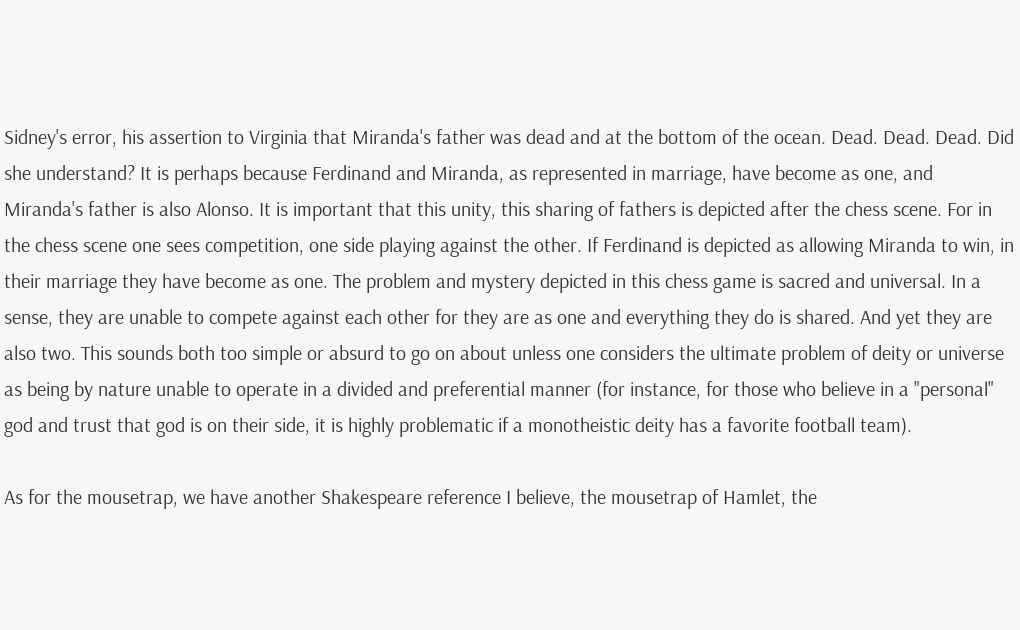Sidney's error, his assertion to Virginia that Miranda's father was dead and at the bottom of the ocean. Dead. Dead. Dead. Did she understand? It is perhaps because Ferdinand and Miranda, as represented in marriage, have become as one, and Miranda's father is also Alonso. It is important that this unity, this sharing of fathers is depicted after the chess scene. For in the chess scene one sees competition, one side playing against the other. If Ferdinand is depicted as allowing Miranda to win, in their marriage they have become as one. The problem and mystery depicted in this chess game is sacred and universal. In a sense, they are unable to compete against each other for they are as one and everything they do is shared. And yet they are also two. This sounds both too simple or absurd to go on about unless one considers the ultimate problem of deity or universe as being by nature unable to operate in a divided and preferential manner (for instance, for those who believe in a "personal" god and trust that god is on their side, it is highly problematic if a monotheistic deity has a favorite football team).

As for the mousetrap, we have another Shakespeare reference I believe, the mousetrap of Hamlet, the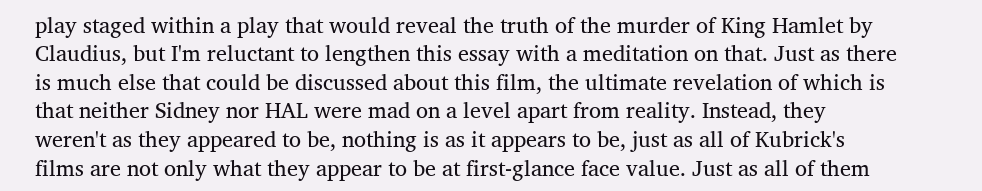play staged within a play that would reveal the truth of the murder of King Hamlet by Claudius, but I'm reluctant to lengthen this essay with a meditation on that. Just as there is much else that could be discussed about this film, the ultimate revelation of which is that neither Sidney nor HAL were mad on a level apart from reality. Instead, they weren't as they appeared to be, nothing is as it appears to be, just as all of Kubrick's films are not only what they appear to be at first-glance face value. Just as all of them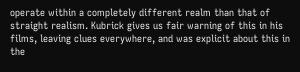operate within a completely different realm than that of straight realism. Kubrick gives us fair warning of this in his films, leaving clues everywhere, and was explicit about this in the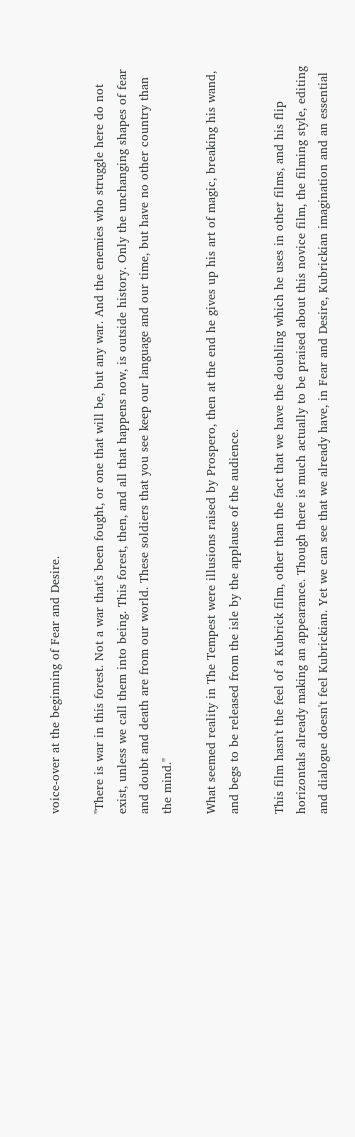voice-over at the beginning of Fear and Desire.

"There is war in this forest. Not a war that's been fought, or one that will be, but any war. And the enemies who struggle here do not exist, unless we call them into being. This forest, then, and all that happens now, is outside history. Only the unchanging shapes of fear and doubt and death are from our world. These soldiers that you see keep our language and our time, but have no other country than the mind."

What seemed reality in The Tempest were illusions raised by Prospero, then at the end he gives up his art of magic, breaking his wand, and begs to be released from the isle by the applause of the audience.

This film hasn't the feel of a Kubrick film, other than the fact that we have the doubling which he uses in other films, and his flip horizontals already making an appearance. Though there is much actually to be praised about this novice film, the filming style, editing and dialogue doesn't feel Kubrickian. Yet we can see that we already have, in Fear and Desire, Kubrickian imagination and an essential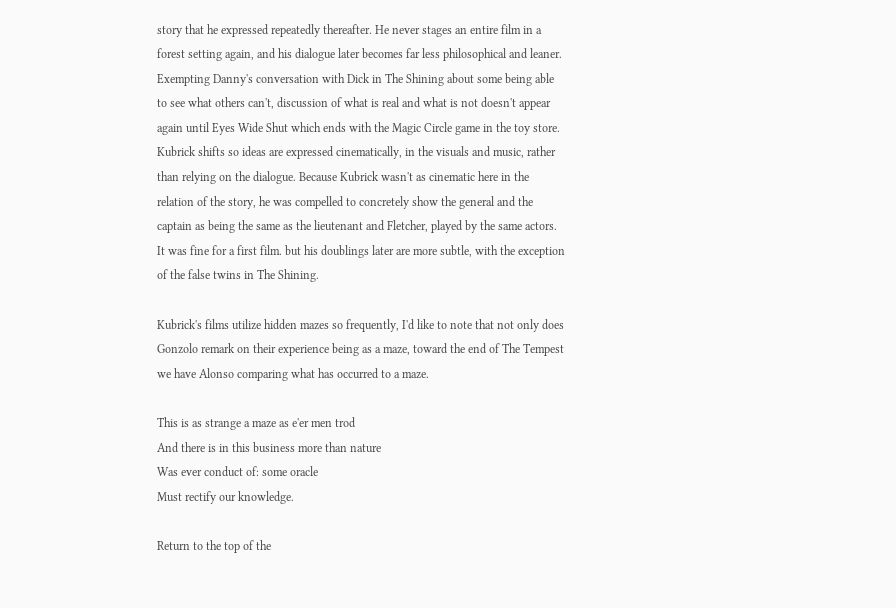story that he expressed repeatedly thereafter. He never stages an entire film in a forest setting again, and his dialogue later becomes far less philosophical and leaner. Exempting Danny's conversation with Dick in The Shining about some being able to see what others can't, discussion of what is real and what is not doesn't appear again until Eyes Wide Shut which ends with the Magic Circle game in the toy store. Kubrick shifts so ideas are expressed cinematically, in the visuals and music, rather than relying on the dialogue. Because Kubrick wasn't as cinematic here in the relation of the story, he was compelled to concretely show the general and the captain as being the same as the lieutenant and Fletcher, played by the same actors. It was fine for a first film. but his doublings later are more subtle, with the exception of the false twins in The Shining.

Kubrick's films utilize hidden mazes so frequently, I'd like to note that not only does Gonzolo remark on their experience being as a maze, toward the end of The Tempest we have Alonso comparing what has occurred to a maze.

This is as strange a maze as e'er men trod
And there is in this business more than nature
Was ever conduct of: some oracle
Must rectify our knowledge.

Return to the top of the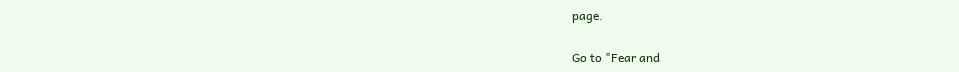page.

Go to "Fear and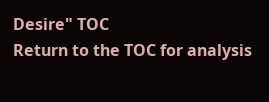Desire" TOC
Return to the TOC for analysis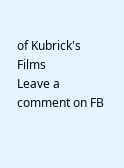of Kubrick's Films
Leave a comment on FB